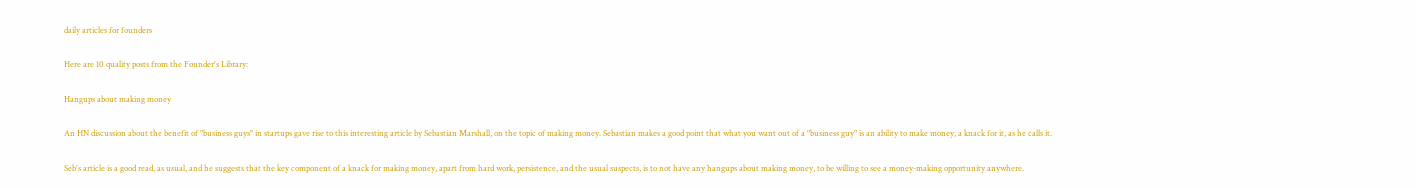daily articles for founders

Here are 10 quality posts from the Founder's Library:

Hangups about making money

An HN discussion about the benefit of "business guys" in startups gave rise to this interesting article by Sebastian Marshall, on the topic of making money. Sebastian makes a good point that what you want out of a "business guy" is an ability to make money, a knack for it, as he calls it.

Seb's article is a good read, as usual, and he suggests that the key component of a knack for making money, apart from hard work, persistence, and the usual suspects, is to not have any hangups about making money, to be willing to see a money-making opportunity anywhere.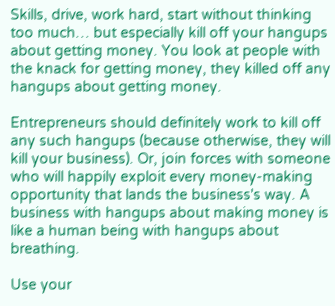Skills, drive, work hard, start without thinking too much… but especially kill off your hangups about getting money. You look at people with the knack for getting money, they killed off any hangups about getting money.

Entrepreneurs should definitely work to kill off any such hangups (because otherwise, they will kill your business). Or, join forces with someone who will happily exploit every money-making opportunity that lands the business's way. A business with hangups about making money is like a human being with hangups about breathing.

Use your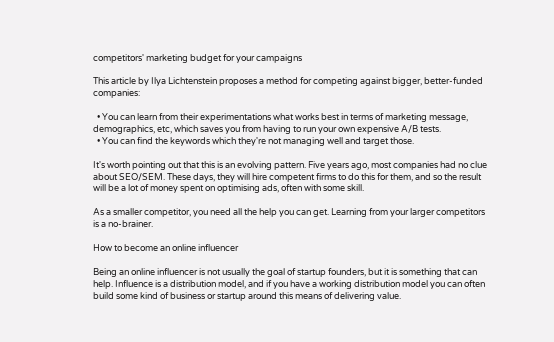competitors' marketing budget for your campaigns

This article by Ilya Lichtenstein proposes a method for competing against bigger, better-funded companies:

  • You can learn from their experimentations what works best in terms of marketing message, demographics, etc, which saves you from having to run your own expensive A/B tests.
  • You can find the keywords which they're not managing well and target those.

It's worth pointing out that this is an evolving pattern. Five years ago, most companies had no clue about SEO/SEM. These days, they will hire competent firms to do this for them, and so the result will be a lot of money spent on optimising ads, often with some skill.

As a smaller competitor, you need all the help you can get. Learning from your larger competitors is a no-brainer.

How to become an online influencer

Being an online influencer is not usually the goal of startup founders, but it is something that can help. Influence is a distribution model, and if you have a working distribution model you can often build some kind of business or startup around this means of delivering value.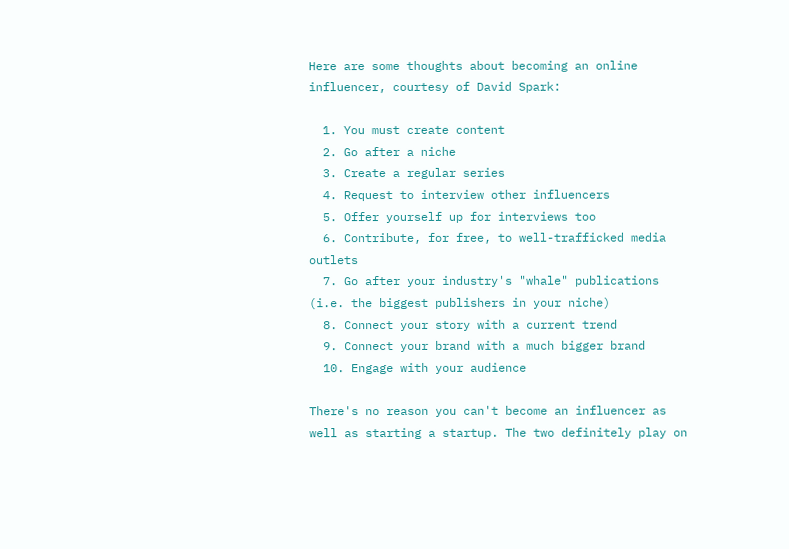Here are some thoughts about becoming an online influencer, courtesy of David Spark:

  1. You must create content
  2. Go after a niche
  3. Create a regular series
  4. Request to interview other influencers
  5. Offer yourself up for interviews too
  6. Contribute, for free, to well-trafficked media outlets
  7. Go after your industry's "whale" publications (i.e. the biggest publishers in your niche)
  8. Connect your story with a current trend
  9. Connect your brand with a much bigger brand
  10. Engage with your audience

There's no reason you can't become an influencer as well as starting a startup. The two definitely play on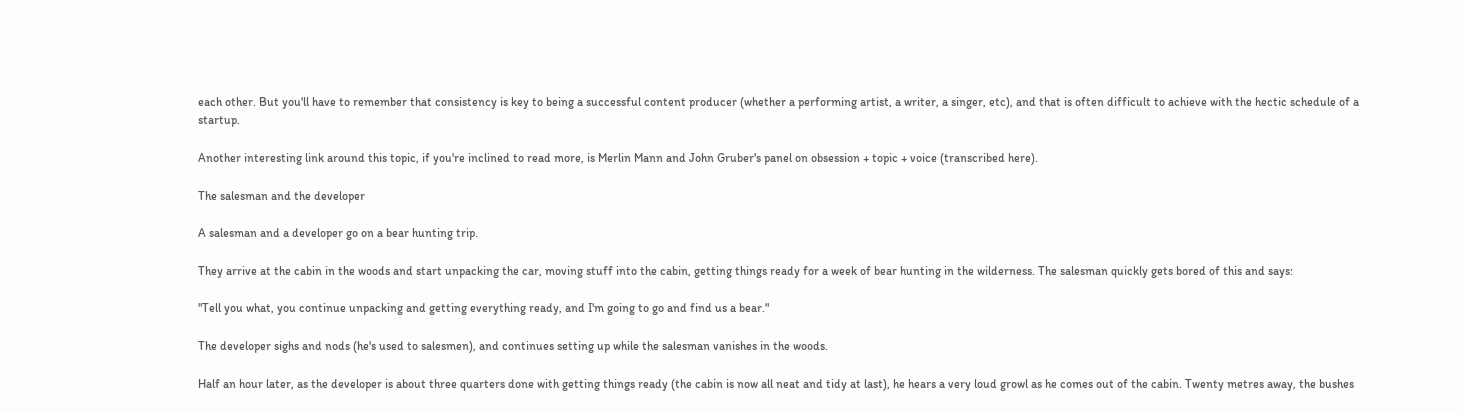each other. But you'll have to remember that consistency is key to being a successful content producer (whether a performing artist, a writer, a singer, etc), and that is often difficult to achieve with the hectic schedule of a startup.

Another interesting link around this topic, if you're inclined to read more, is Merlin Mann and John Gruber's panel on obsession + topic + voice (transcribed here).

The salesman and the developer

A salesman and a developer go on a bear hunting trip.

They arrive at the cabin in the woods and start unpacking the car, moving stuff into the cabin, getting things ready for a week of bear hunting in the wilderness. The salesman quickly gets bored of this and says:

"Tell you what, you continue unpacking and getting everything ready, and I'm going to go and find us a bear."

The developer sighs and nods (he's used to salesmen), and continues setting up while the salesman vanishes in the woods.

Half an hour later, as the developer is about three quarters done with getting things ready (the cabin is now all neat and tidy at last), he hears a very loud growl as he comes out of the cabin. Twenty metres away, the bushes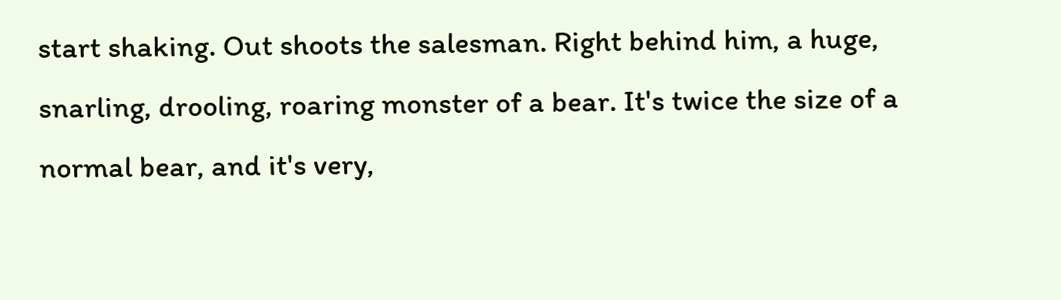start shaking. Out shoots the salesman. Right behind him, a huge, snarling, drooling, roaring monster of a bear. It's twice the size of a normal bear, and it's very,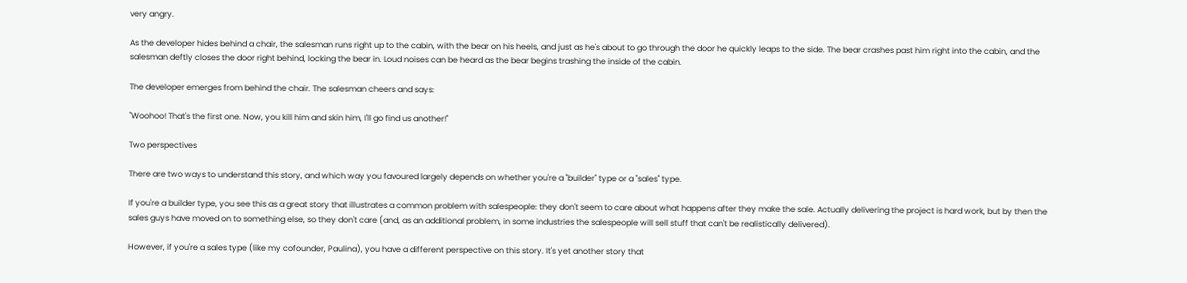very angry.

As the developer hides behind a chair, the salesman runs right up to the cabin, with the bear on his heels, and just as he's about to go through the door he quickly leaps to the side. The bear crashes past him right into the cabin, and the salesman deftly closes the door right behind, locking the bear in. Loud noises can be heard as the bear begins trashing the inside of the cabin.

The developer emerges from behind the chair. The salesman cheers and says:

"Woohoo! That's the first one. Now, you kill him and skin him, I'll go find us another!"

Two perspectives

There are two ways to understand this story, and which way you favoured largely depends on whether you're a "builder" type or a "sales" type.

If you're a builder type, you see this as a great story that illustrates a common problem with salespeople: they don't seem to care about what happens after they make the sale. Actually delivering the project is hard work, but by then the sales guys have moved on to something else, so they don't care (and, as an additional problem, in some industries the salespeople will sell stuff that can't be realistically delivered).

However, if you're a sales type (like my cofounder, Paulina), you have a different perspective on this story. It's yet another story that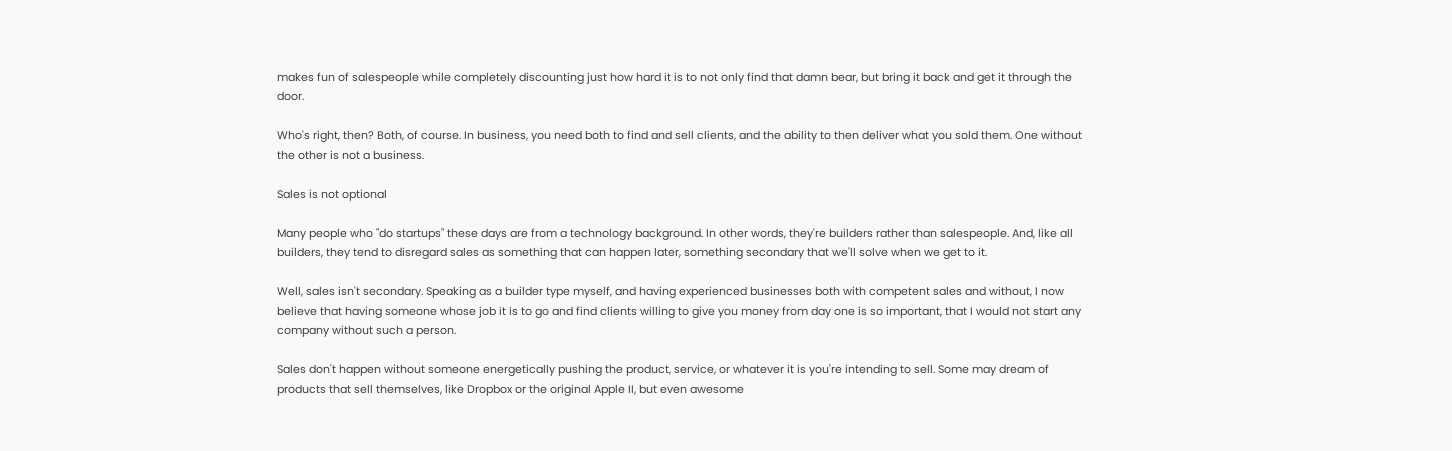makes fun of salespeople while completely discounting just how hard it is to not only find that damn bear, but bring it back and get it through the door.

Who's right, then? Both, of course. In business, you need both to find and sell clients, and the ability to then deliver what you sold them. One without the other is not a business.

Sales is not optional

Many people who "do startups" these days are from a technology background. In other words, they're builders rather than salespeople. And, like all builders, they tend to disregard sales as something that can happen later, something secondary that we'll solve when we get to it.

Well, sales isn't secondary. Speaking as a builder type myself, and having experienced businesses both with competent sales and without, I now believe that having someone whose job it is to go and find clients willing to give you money from day one is so important, that I would not start any company without such a person.

Sales don't happen without someone energetically pushing the product, service, or whatever it is you're intending to sell. Some may dream of products that sell themselves, like Dropbox or the original Apple II, but even awesome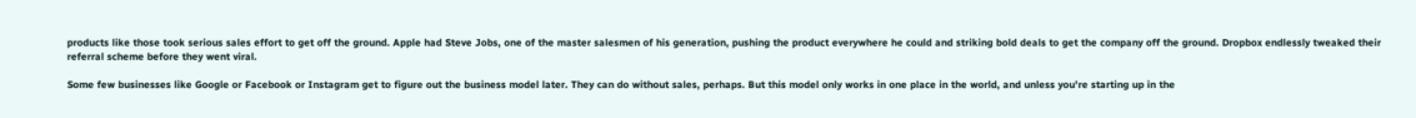products like those took serious sales effort to get off the ground. Apple had Steve Jobs, one of the master salesmen of his generation, pushing the product everywhere he could and striking bold deals to get the company off the ground. Dropbox endlessly tweaked their referral scheme before they went viral.

Some few businesses like Google or Facebook or Instagram get to figure out the business model later. They can do without sales, perhaps. But this model only works in one place in the world, and unless you're starting up in the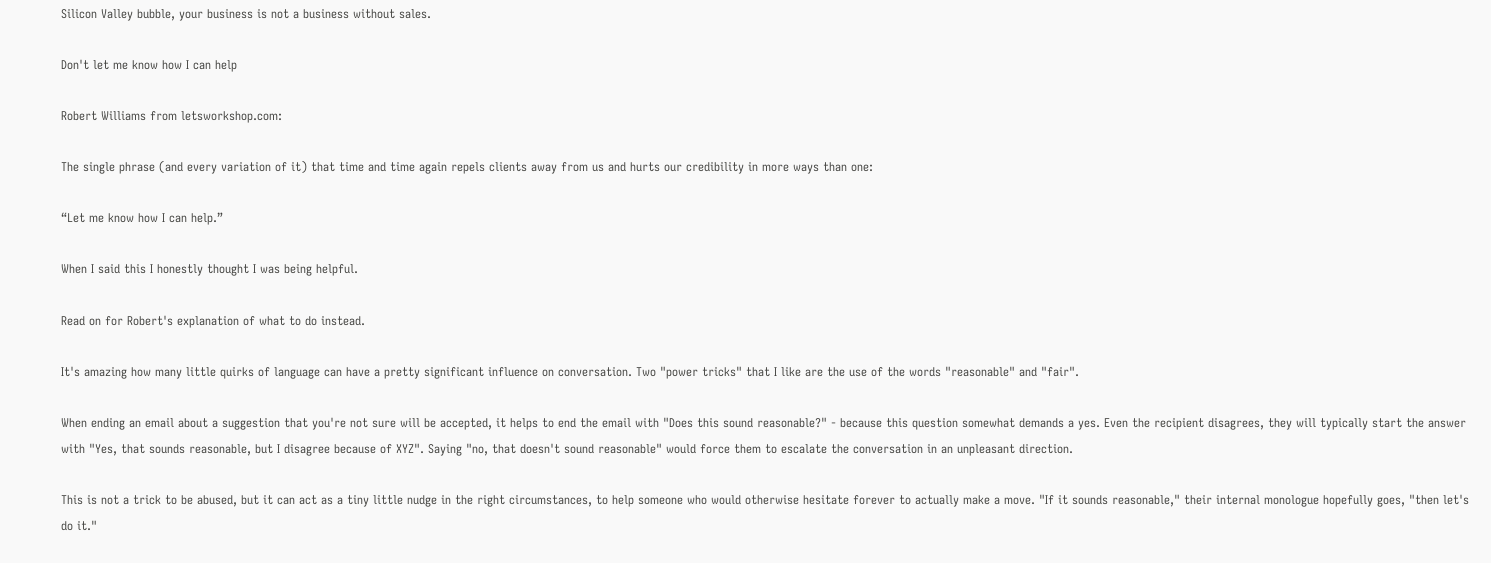Silicon Valley bubble, your business is not a business without sales.

Don't let me know how I can help

Robert Williams from letsworkshop.com:

The single phrase (and every variation of it) that time and time again repels clients away from us and hurts our credibility in more ways than one:

“Let me know how I can help.”

When I said this I honestly thought I was being helpful.

Read on for Robert's explanation of what to do instead.

It's amazing how many little quirks of language can have a pretty significant influence on conversation. Two "power tricks" that I like are the use of the words "reasonable" and "fair".

When ending an email about a suggestion that you're not sure will be accepted, it helps to end the email with "Does this sound reasonable?" - because this question somewhat demands a yes. Even the recipient disagrees, they will typically start the answer with "Yes, that sounds reasonable, but I disagree because of XYZ". Saying "no, that doesn't sound reasonable" would force them to escalate the conversation in an unpleasant direction.

This is not a trick to be abused, but it can act as a tiny little nudge in the right circumstances, to help someone who would otherwise hesitate forever to actually make a move. "If it sounds reasonable," their internal monologue hopefully goes, "then let's do it."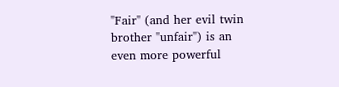"Fair" (and her evil twin brother "unfair") is an even more powerful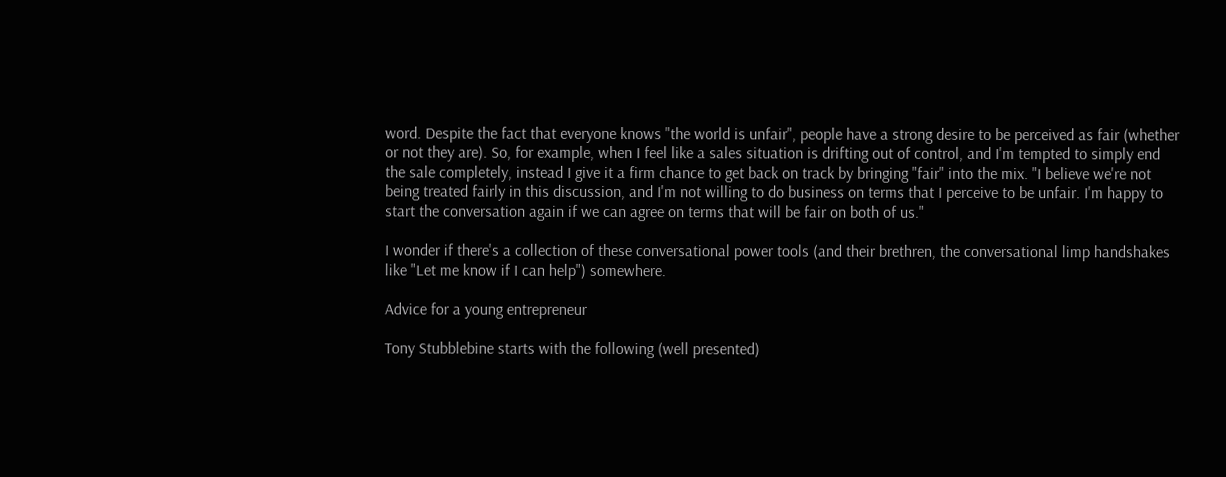word. Despite the fact that everyone knows "the world is unfair", people have a strong desire to be perceived as fair (whether or not they are). So, for example, when I feel like a sales situation is drifting out of control, and I'm tempted to simply end the sale completely, instead I give it a firm chance to get back on track by bringing "fair" into the mix. "I believe we're not being treated fairly in this discussion, and I'm not willing to do business on terms that I perceive to be unfair. I'm happy to start the conversation again if we can agree on terms that will be fair on both of us."

I wonder if there's a collection of these conversational power tools (and their brethren, the conversational limp handshakes like "Let me know if I can help") somewhere.

Advice for a young entrepreneur

Tony Stubblebine starts with the following (well presented)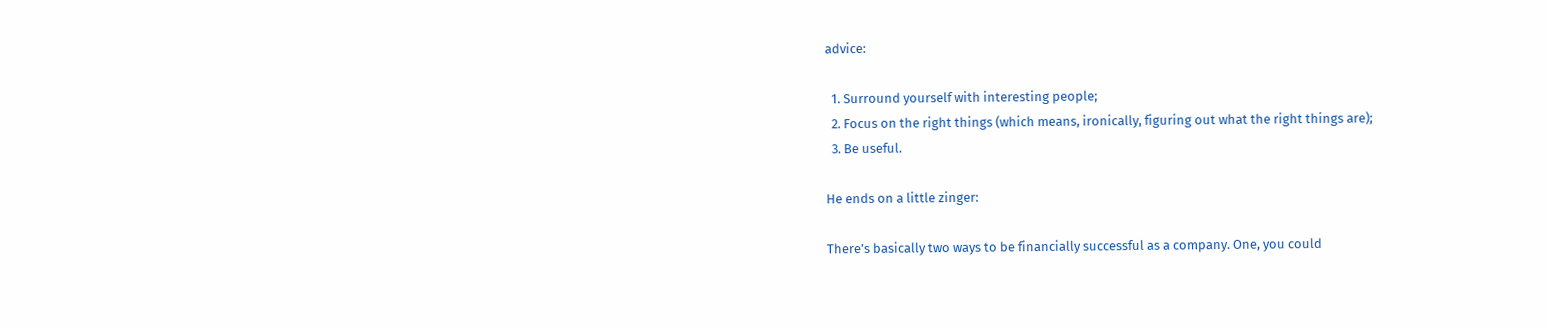advice:

  1. Surround yourself with interesting people;
  2. Focus on the right things (which means, ironically, figuring out what the right things are);
  3. Be useful.

He ends on a little zinger:

There’s basically two ways to be financially successful as a company. One, you could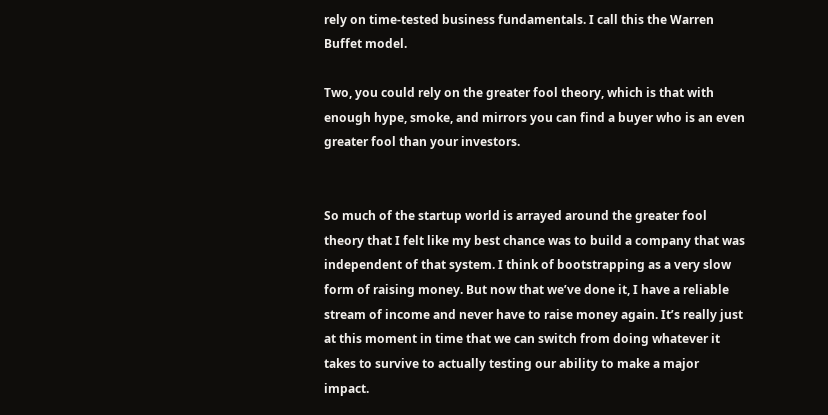rely on time-tested business fundamentals. I call this the Warren Buffet model.

Two, you could rely on the greater fool theory, which is that with enough hype, smoke, and mirrors you can find a buyer who is an even greater fool than your investors.


So much of the startup world is arrayed around the greater fool theory that I felt like my best chance was to build a company that was independent of that system. I think of bootstrapping as a very slow form of raising money. But now that we’ve done it, I have a reliable stream of income and never have to raise money again. It’s really just at this moment in time that we can switch from doing whatever it takes to survive to actually testing our ability to make a major impact.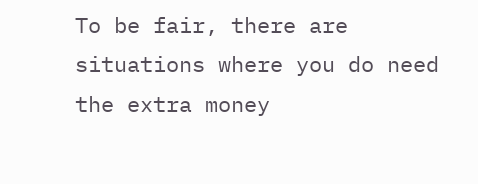To be fair, there are situations where you do need the extra money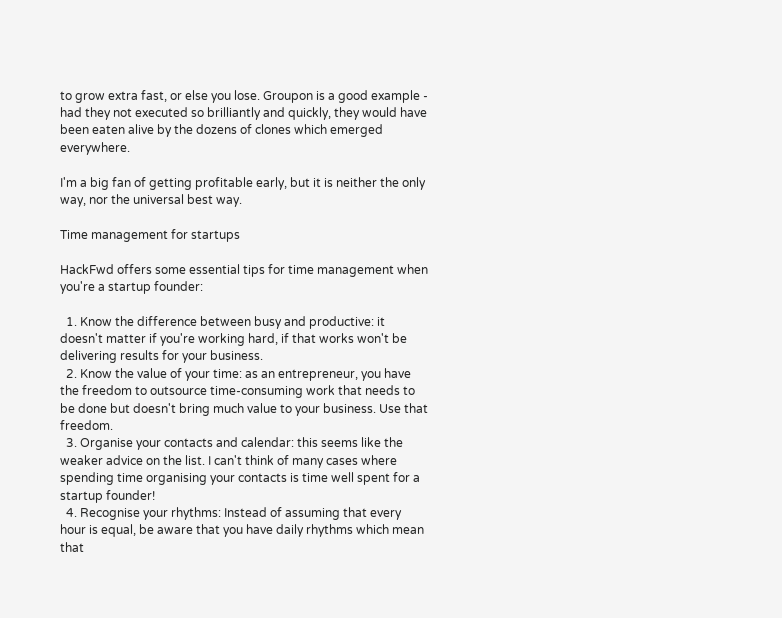to grow extra fast, or else you lose. Groupon is a good example - had they not executed so brilliantly and quickly, they would have been eaten alive by the dozens of clones which emerged everywhere.

I'm a big fan of getting profitable early, but it is neither the only way, nor the universal best way.

Time management for startups

HackFwd offers some essential tips for time management when you're a startup founder:

  1. Know the difference between busy and productive: it doesn't matter if you're working hard, if that works won't be delivering results for your business.
  2. Know the value of your time: as an entrepreneur, you have the freedom to outsource time-consuming work that needs to be done but doesn't bring much value to your business. Use that freedom.
  3. Organise your contacts and calendar: this seems like the weaker advice on the list. I can't think of many cases where spending time organising your contacts is time well spent for a startup founder!
  4. Recognise your rhythms: Instead of assuming that every hour is equal, be aware that you have daily rhythms which mean that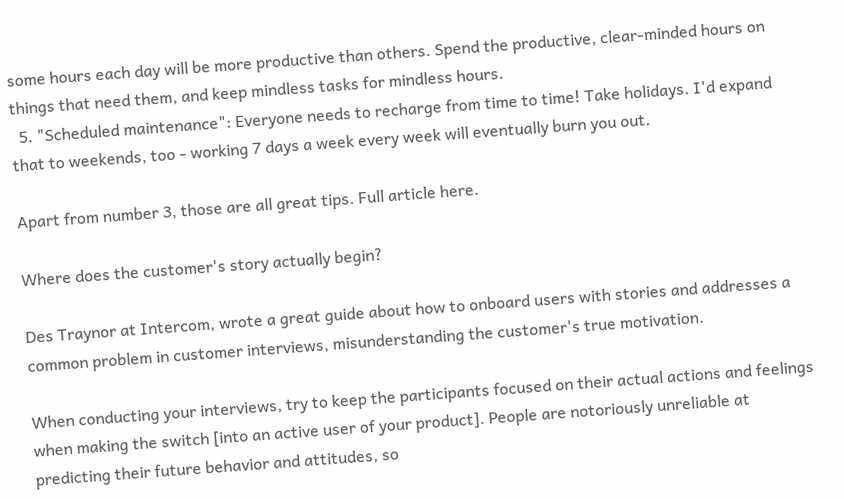some hours each day will be more productive than others. Spend the productive, clear-minded hours on things that need them, and keep mindless tasks for mindless hours.
  5. "Scheduled maintenance": Everyone needs to recharge from time to time! Take holidays. I'd expand that to weekends, too - working 7 days a week every week will eventually burn you out.

Apart from number 3, those are all great tips. Full article here.

Where does the customer's story actually begin?

Des Traynor at Intercom, wrote a great guide about how to onboard users with stories and addresses a common problem in customer interviews, misunderstanding the customer's true motivation.

When conducting your interviews, try to keep the participants focused on their actual actions and feelings when making the switch [into an active user of your product]. People are notoriously unreliable at predicting their future behavior and attitudes, so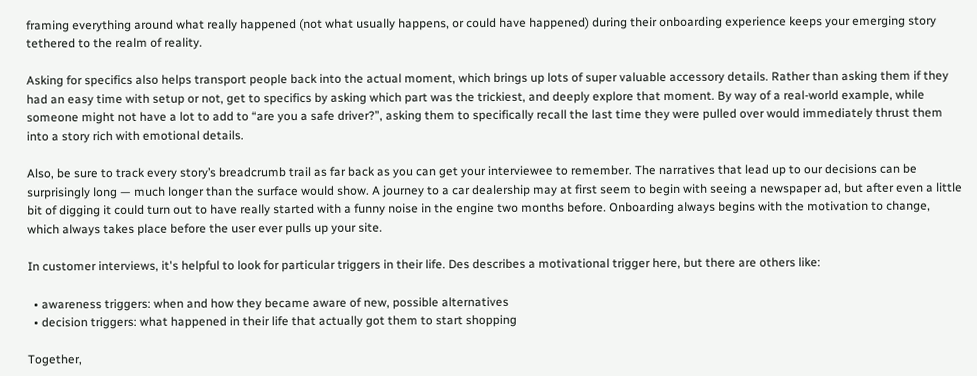framing everything around what really happened (not what usually happens, or could have happened) during their onboarding experience keeps your emerging story tethered to the realm of reality.

Asking for specifics also helps transport people back into the actual moment, which brings up lots of super valuable accessory details. Rather than asking them if they had an easy time with setup or not, get to specifics by asking which part was the trickiest, and deeply explore that moment. By way of a real-world example, while someone might not have a lot to add to “are you a safe driver?”, asking them to specifically recall the last time they were pulled over would immediately thrust them into a story rich with emotional details.

Also, be sure to track every story’s breadcrumb trail as far back as you can get your interviewee to remember. The narratives that lead up to our decisions can be surprisingly long — much longer than the surface would show. A journey to a car dealership may at first seem to begin with seeing a newspaper ad, but after even a little bit of digging it could turn out to have really started with a funny noise in the engine two months before. Onboarding always begins with the motivation to change, which always takes place before the user ever pulls up your site.

In customer interviews, it's helpful to look for particular triggers in their life. Des describes a motivational trigger here, but there are others like:

  • awareness triggers: when and how they became aware of new, possible alternatives
  • decision triggers: what happened in their life that actually got them to start shopping

Together,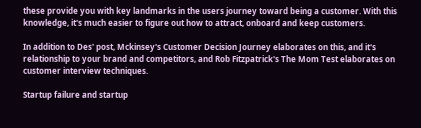these provide you with key landmarks in the users journey toward being a customer. With this knowledge, it's much easier to figure out how to attract, onboard and keep customers.

In addition to Des' post, Mckinsey's Customer Decision Journey elaborates on this, and it's relationship to your brand and competitors, and Rob Fitzpatrick's The Mom Test elaborates on customer interview techniques.

Startup failure and startup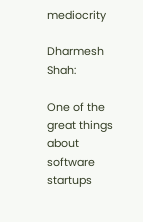mediocrity

Dharmesh Shah:

One of the great things about software startups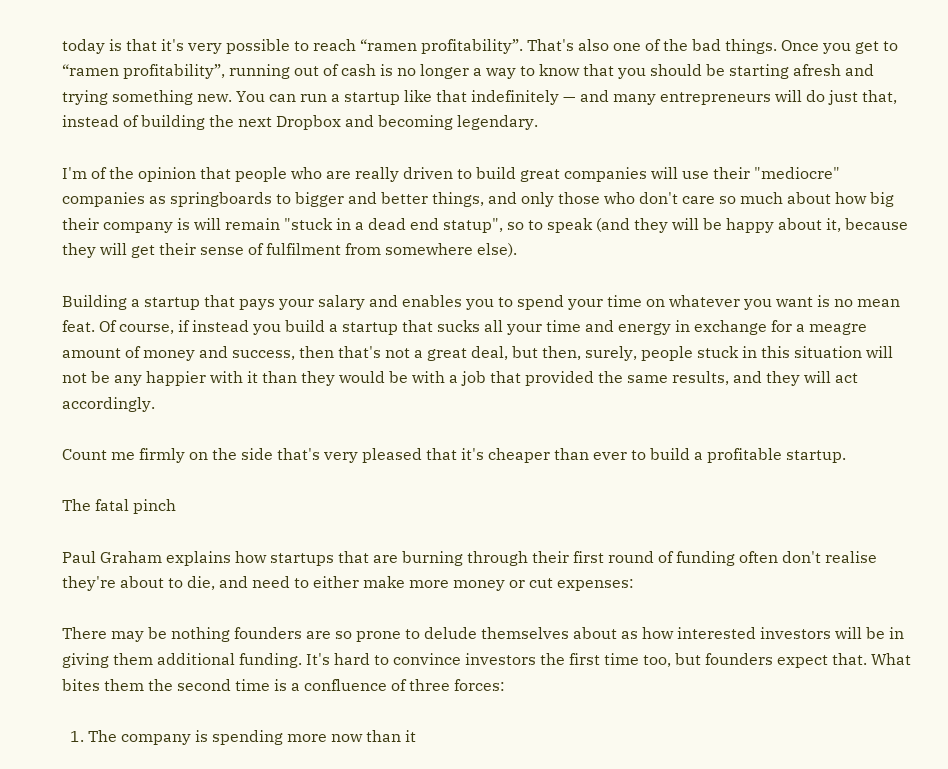today is that it's very possible to reach “ramen profitability”. That's also one of the bad things. Once you get to “ramen profitability”, running out of cash is no longer a way to know that you should be starting afresh and trying something new. You can run a startup like that indefinitely — and many entrepreneurs will do just that, instead of building the next Dropbox and becoming legendary.

I'm of the opinion that people who are really driven to build great companies will use their "mediocre" companies as springboards to bigger and better things, and only those who don't care so much about how big their company is will remain "stuck in a dead end statup", so to speak (and they will be happy about it, because they will get their sense of fulfilment from somewhere else).

Building a startup that pays your salary and enables you to spend your time on whatever you want is no mean feat. Of course, if instead you build a startup that sucks all your time and energy in exchange for a meagre amount of money and success, then that's not a great deal, but then, surely, people stuck in this situation will not be any happier with it than they would be with a job that provided the same results, and they will act accordingly.

Count me firmly on the side that's very pleased that it's cheaper than ever to build a profitable startup.

The fatal pinch

Paul Graham explains how startups that are burning through their first round of funding often don't realise they're about to die, and need to either make more money or cut expenses:

There may be nothing founders are so prone to delude themselves about as how interested investors will be in giving them additional funding. It's hard to convince investors the first time too, but founders expect that. What bites them the second time is a confluence of three forces:

  1. The company is spending more now than it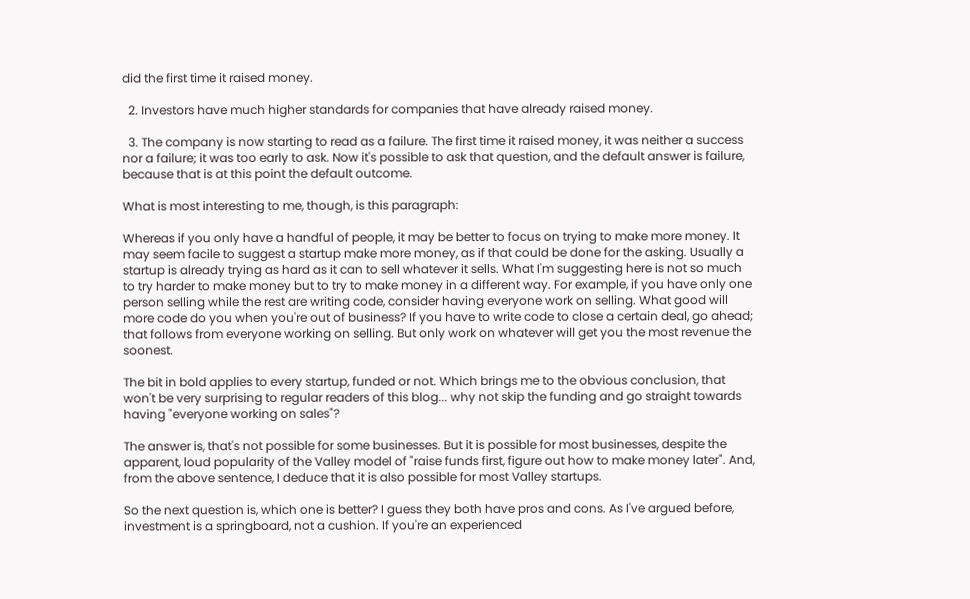did the first time it raised money.

  2. Investors have much higher standards for companies that have already raised money.

  3. The company is now starting to read as a failure. The first time it raised money, it was neither a success nor a failure; it was too early to ask. Now it's possible to ask that question, and the default answer is failure, because that is at this point the default outcome.

What is most interesting to me, though, is this paragraph:

Whereas if you only have a handful of people, it may be better to focus on trying to make more money. It may seem facile to suggest a startup make more money, as if that could be done for the asking. Usually a startup is already trying as hard as it can to sell whatever it sells. What I'm suggesting here is not so much to try harder to make money but to try to make money in a different way. For example, if you have only one person selling while the rest are writing code, consider having everyone work on selling. What good will more code do you when you're out of business? If you have to write code to close a certain deal, go ahead; that follows from everyone working on selling. But only work on whatever will get you the most revenue the soonest.

The bit in bold applies to every startup, funded or not. Which brings me to the obvious conclusion, that won't be very surprising to regular readers of this blog... why not skip the funding and go straight towards having "everyone working on sales"?

The answer is, that's not possible for some businesses. But it is possible for most businesses, despite the apparent, loud popularity of the Valley model of "raise funds first, figure out how to make money later". And, from the above sentence, I deduce that it is also possible for most Valley startups.

So the next question is, which one is better? I guess they both have pros and cons. As I've argued before, investment is a springboard, not a cushion. If you're an experienced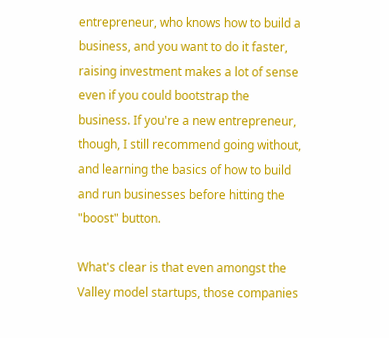entrepreneur, who knows how to build a business, and you want to do it faster, raising investment makes a lot of sense even if you could bootstrap the business. If you're a new entrepreneur, though, I still recommend going without, and learning the basics of how to build and run businesses before hitting the "boost" button.

What's clear is that even amongst the Valley model startups, those companies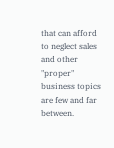that can afford to neglect sales and other "proper" business topics are few and far between.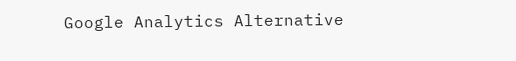Google Analytics Alternative